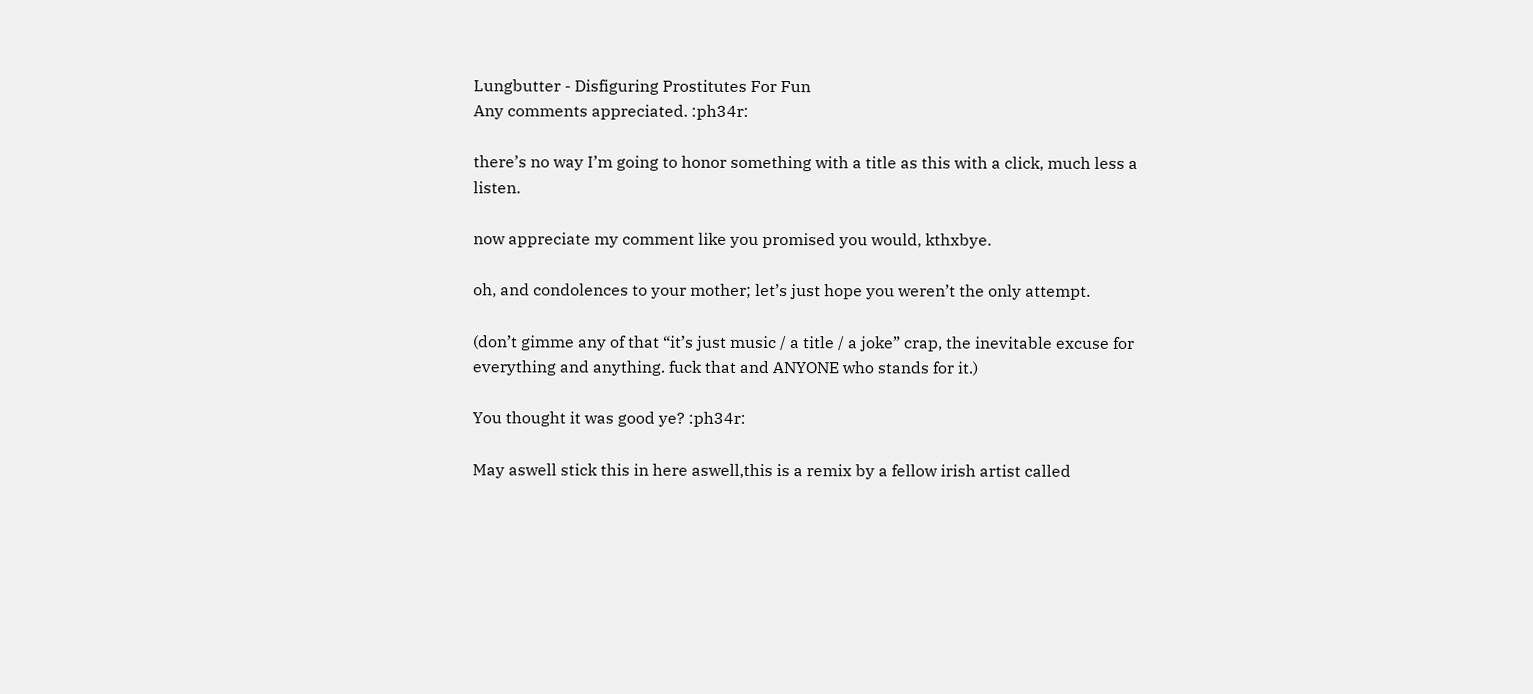Lungbutter - Disfiguring Prostitutes For Fun
Any comments appreciated. :ph34r:

there’s no way I’m going to honor something with a title as this with a click, much less a listen.

now appreciate my comment like you promised you would, kthxbye.

oh, and condolences to your mother; let’s just hope you weren’t the only attempt.

(don’t gimme any of that “it’s just music / a title / a joke” crap, the inevitable excuse for everything and anything. fuck that and ANYONE who stands for it.)

You thought it was good ye? :ph34r:

May aswell stick this in here aswell,this is a remix by a fellow irish artist called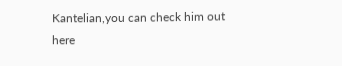Kantelian,you can check him out here